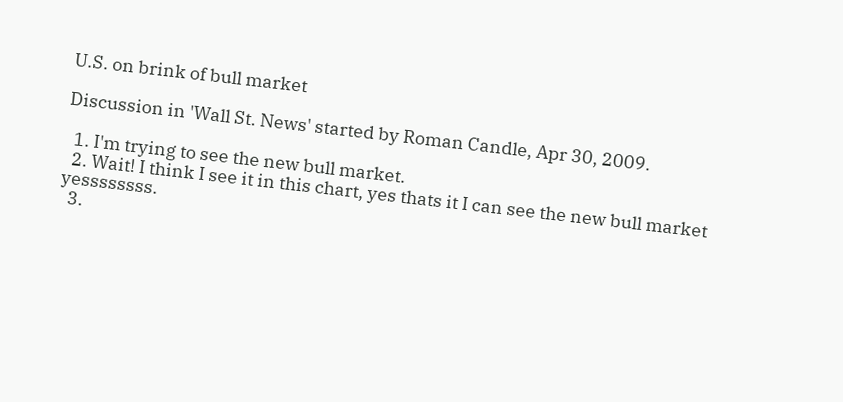U.S. on brink of bull market

Discussion in 'Wall St. News' started by Roman Candle, Apr 30, 2009.

  1. I'm trying to see the new bull market.
  2. Wait! I think I see it in this chart, yes thats it I can see the new bull market yessssssss.
  3.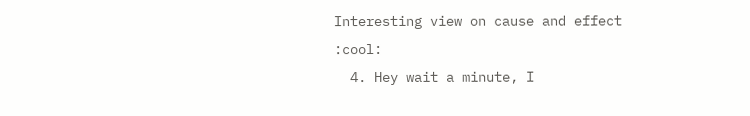Interesting view on cause and effect :cool:
  4. Hey wait a minute, I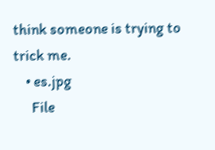think someone is trying to trick me.
    • es.jpg
      File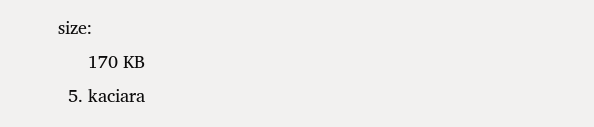size:
      170 KB
  5. kaciara